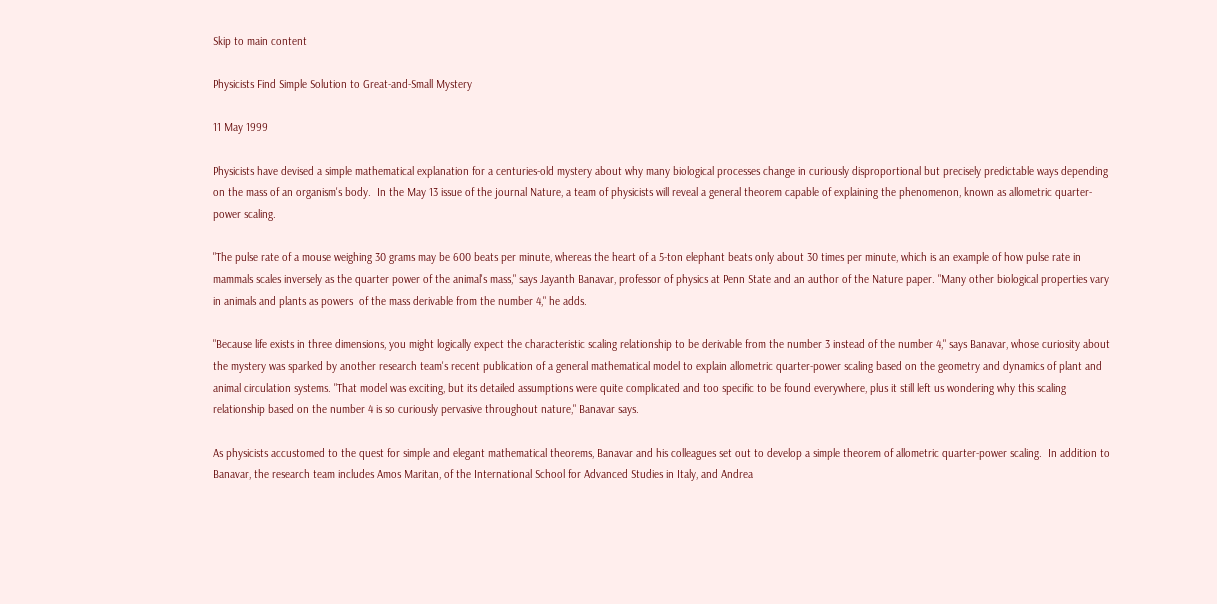Skip to main content

Physicists Find Simple Solution to Great-and-Small Mystery

11 May 1999

Physicists have devised a simple mathematical explanation for a centuries-old mystery about why many biological processes change in curiously disproportional but precisely predictable ways depending on the mass of an organism's body.  In the May 13 issue of the journal Nature, a team of physicists will reveal a general theorem capable of explaining the phenomenon, known as allometric quarter-power scaling.

"The pulse rate of a mouse weighing 30 grams may be 600 beats per minute, whereas the heart of a 5-ton elephant beats only about 30 times per minute, which is an example of how pulse rate in mammals scales inversely as the quarter power of the animal's mass," says Jayanth Banavar, professor of physics at Penn State and an author of the Nature paper. "Many other biological properties vary in animals and plants as powers  of the mass derivable from the number 4," he adds.

"Because life exists in three dimensions, you might logically expect the characteristic scaling relationship to be derivable from the number 3 instead of the number 4," says Banavar, whose curiosity about the mystery was sparked by another research team's recent publication of a general mathematical model to explain allometric quarter-power scaling based on the geometry and dynamics of plant and animal circulation systems. "That model was exciting, but its detailed assumptions were quite complicated and too specific to be found everywhere, plus it still left us wondering why this scaling relationship based on the number 4 is so curiously pervasive throughout nature," Banavar says.

As physicists accustomed to the quest for simple and elegant mathematical theorems, Banavar and his colleagues set out to develop a simple theorem of allometric quarter-power scaling.  In addition to Banavar, the research team includes Amos Maritan, of the International School for Advanced Studies in Italy, and Andrea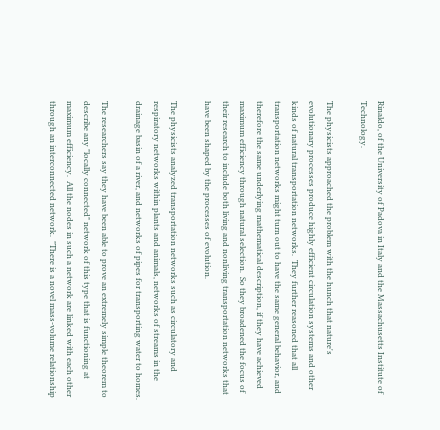Rinaldo, of the University of Padova in Italy and the Massachusetts Institute of Technology.

The physicists approached the problem with the hunch that nature's evolutionary processes produce highly efficient circulation systems and other kinds of natural transportation networks.  They further reasoned that all transportation networks might turn out to have the same general behavior, and therefore the same underlying mathematical description, if they have achieved maximum efficiency through natural selection.  So they broadened the focus of their research to include both living and nonliving transportation networks that have been shaped by the processes of evolution.

The physicists analyzed transportation networks such as circulatory and respiratory networks within plants and animals, networks of streams in the drainage basin of a river, and networks of pipes for transporting water to homes.

The researchers say they have been able to prove an extremely simple theorem to describe any "locally connected" network of this type that is functioning at maximum efficiency.  All the nodes in such a network are linked with each other through an interconnected network.  "There is a novel mass-volume relationship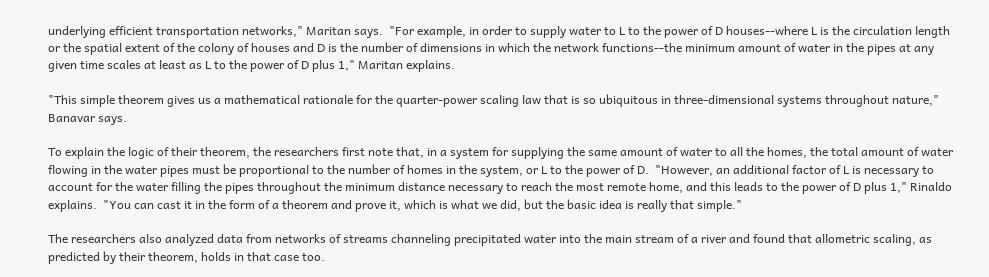underlying efficient transportation networks," Maritan says.  "For example, in order to supply water to L to the power of D houses--where L is the circulation length or the spatial extent of the colony of houses and D is the number of dimensions in which the network functions--the minimum amount of water in the pipes at any given time scales at least as L to the power of D plus 1," Maritan explains.

"This simple theorem gives us a mathematical rationale for the quarter-power scaling law that is so ubiquitous in three-dimensional systems throughout nature," Banavar says.

To explain the logic of their theorem, the researchers first note that, in a system for supplying the same amount of water to all the homes, the total amount of water flowing in the water pipes must be proportional to the number of homes in the system, or L to the power of D.  "However, an additional factor of L is necessary to account for the water filling the pipes throughout the minimum distance necessary to reach the most remote home, and this leads to the power of D plus 1," Rinaldo explains.  "You can cast it in the form of a theorem and prove it, which is what we did, but the basic idea is really that simple."

The researchers also analyzed data from networks of streams channeling precipitated water into the main stream of a river and found that allometric scaling, as predicted by their theorem, holds in that case too.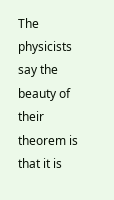The physicists say the beauty of their theorem is that it is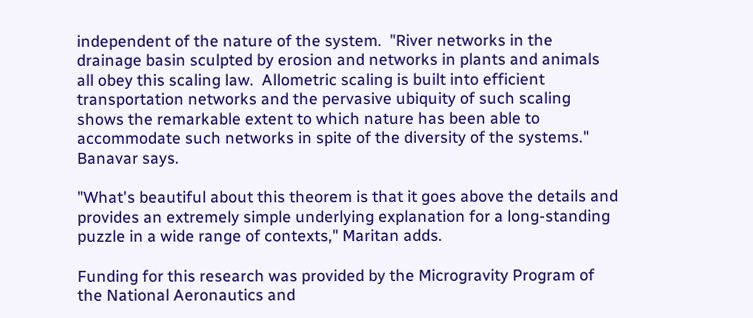independent of the nature of the system.  "River networks in the drainage basin sculpted by erosion and networks in plants and animals all obey this scaling law.  Allometric scaling is built into efficient transportation networks and the pervasive ubiquity of such scaling shows the remarkable extent to which nature has been able to accommodate such networks in spite of the diversity of the systems." Banavar says.

"What's beautiful about this theorem is that it goes above the details and provides an extremely simple underlying explanation for a long-standing puzzle in a wide range of contexts," Maritan adds.

Funding for this research was provided by the Microgravity Program of the National Aeronautics and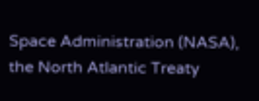Space Administration (NASA), the North Atlantic Treaty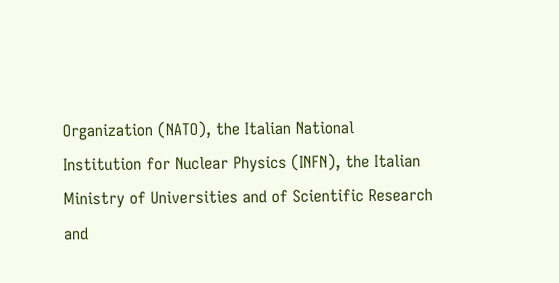Organization (NATO), the Italian National Institution for Nuclear Physics (INFN), the Italian Ministry of Universities and of Scientific Research and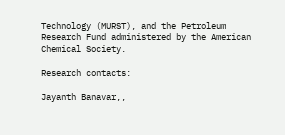Technology (MURST), and the Petroleum Research Fund administered by the American Chemical Society.

Research contacts:

Jayanth Banavar,,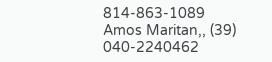814-863-1089
Amos Maritan,, (39) 040-2240462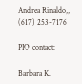Andrea Rinaldo,, (617) 253-7176

PIO contact:

Barbara K.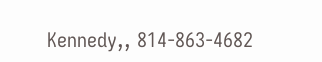Kennedy,, 814-863-4682